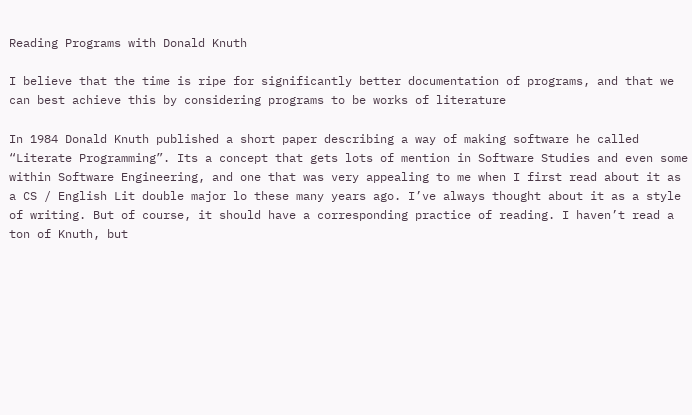Reading Programs with Donald Knuth

I believe that the time is ripe for significantly better documentation of programs, and that we can best achieve this by considering programs to be works of literature

In 1984 Donald Knuth published a short paper describing a way of making software he called “Literate Programming”. Its a concept that gets lots of mention in Software Studies and even some within Software Engineering, and one that was very appealing to me when I first read about it as a CS / English Lit double major lo these many years ago. I’ve always thought about it as a style of writing. But of course, it should have a corresponding practice of reading. I haven’t read a ton of Knuth, but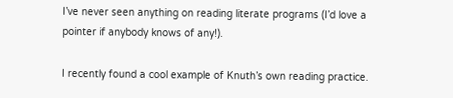I’ve never seen anything on reading literate programs (I’d love a pointer if anybody knows of any!).

I recently found a cool example of Knuth’s own reading practice.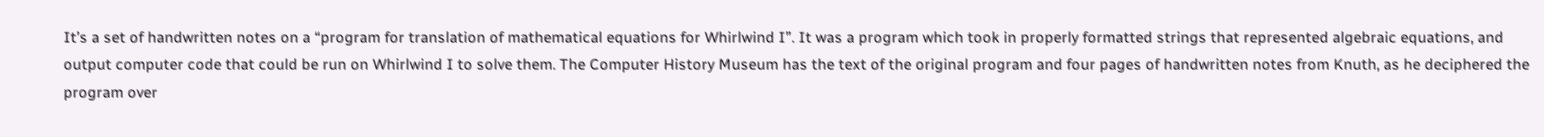It’s a set of handwritten notes on a “program for translation of mathematical equations for Whirlwind I”. It was a program which took in properly formatted strings that represented algebraic equations, and output computer code that could be run on Whirlwind I to solve them. The Computer History Museum has the text of the original program and four pages of handwritten notes from Knuth, as he deciphered the program over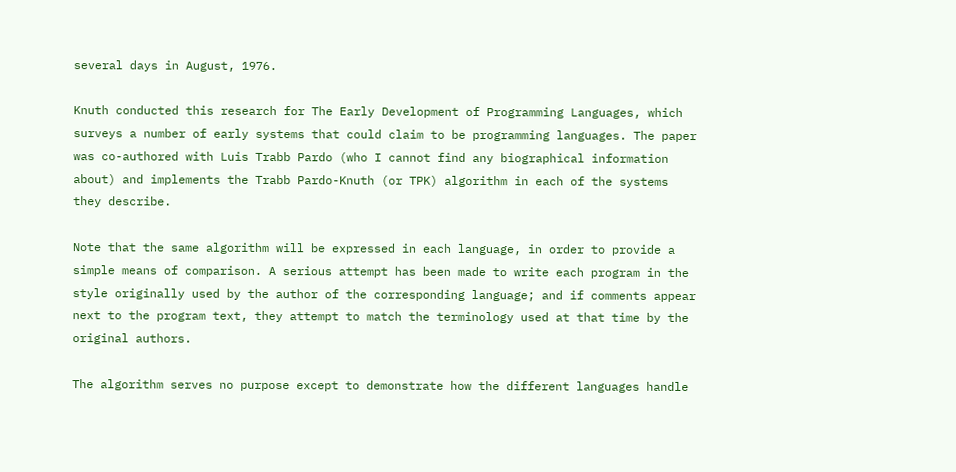several days in August, 1976.

Knuth conducted this research for The Early Development of Programming Languages, which surveys a number of early systems that could claim to be programming languages. The paper was co-authored with Luis Trabb Pardo (who I cannot find any biographical information about) and implements the Trabb Pardo-Knuth (or TPK) algorithm in each of the systems they describe.

Note that the same algorithm will be expressed in each language, in order to provide a simple means of comparison. A serious attempt has been made to write each program in the style originally used by the author of the corresponding language; and if comments appear next to the program text, they attempt to match the terminology used at that time by the original authors.

The algorithm serves no purpose except to demonstrate how the different languages handle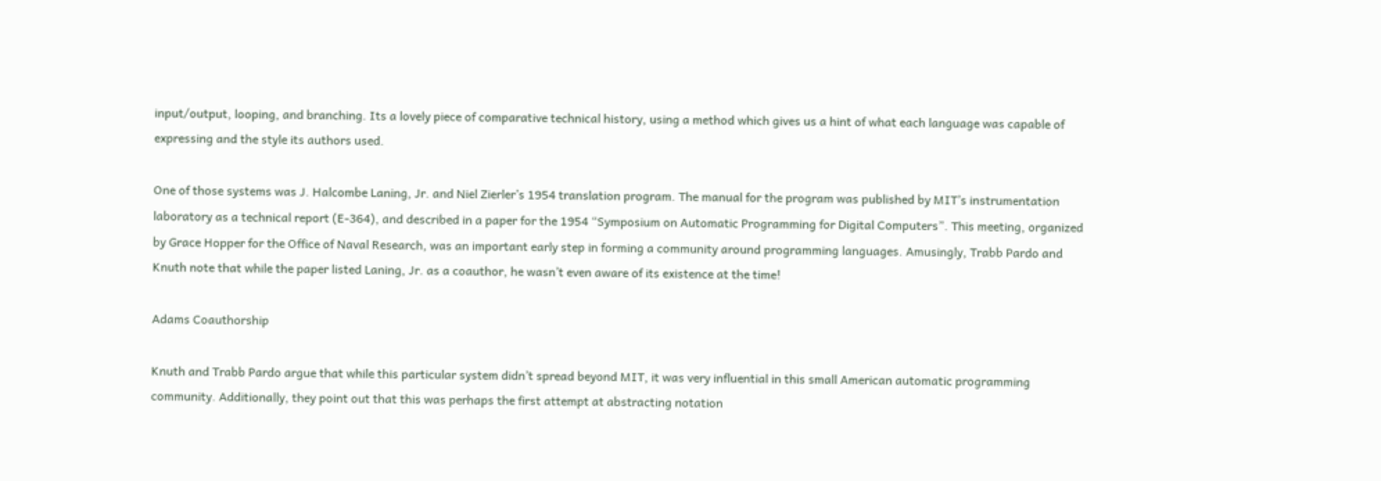input/output, looping, and branching. Its a lovely piece of comparative technical history, using a method which gives us a hint of what each language was capable of expressing and the style its authors used.

One of those systems was J. Halcombe Laning, Jr. and Niel Zierler’s 1954 translation program. The manual for the program was published by MIT’s instrumentation laboratory as a technical report (E-364), and described in a paper for the 1954 “Symposium on Automatic Programming for Digital Computers”. This meeting, organized by Grace Hopper for the Office of Naval Research, was an important early step in forming a community around programming languages. Amusingly, Trabb Pardo and Knuth note that while the paper listed Laning, Jr. as a coauthor, he wasn’t even aware of its existence at the time!

Adams Coauthorship

Knuth and Trabb Pardo argue that while this particular system didn’t spread beyond MIT, it was very influential in this small American automatic programming community. Additionally, they point out that this was perhaps the first attempt at abstracting notation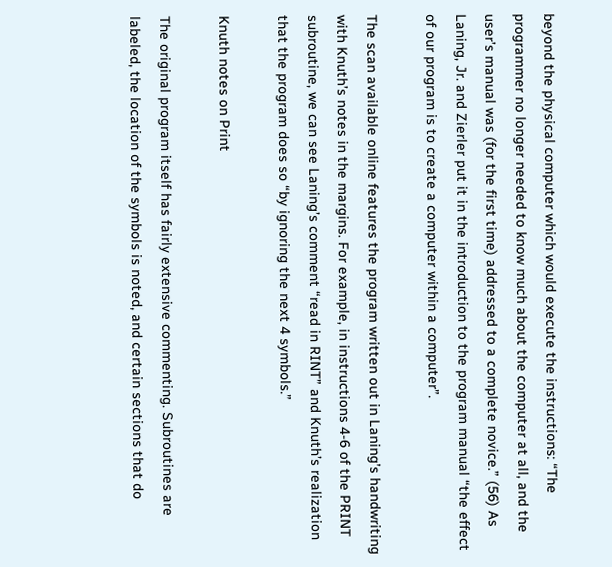beyond the physical computer which would execute the instructions: “The programmer no longer needed to know much about the computer at all, and the user’s manual was (for the first time) addressed to a complete novice.” (56) As Laning, Jr. and Zierler put it in the introduction to the program manual “the effect of our program is to create a computer within a computer”.

The scan available online features the program written out in Laning’s handwriting with Knuth’s notes in the margins. For example, in instructions 4-6 of the PRINT subroutine, we can see Laning’s comment “read in RINT” and Knuth’s realization that the program does so “by ignoring the next 4 symbols.”

Knuth notes on Print

The original program itself has fairly extensive commenting. Subroutines are labeled, the location of the symbols is noted, and certain sections that do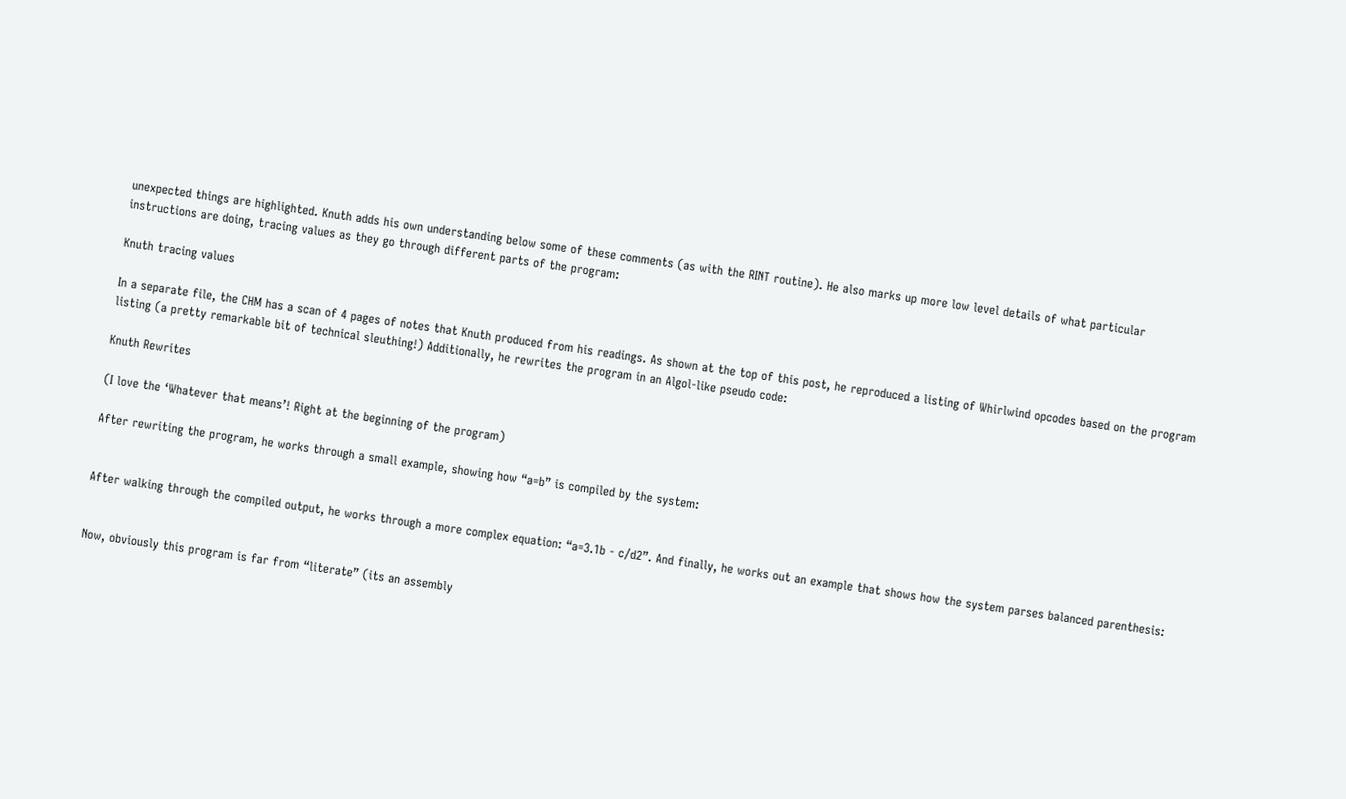unexpected things are highlighted. Knuth adds his own understanding below some of these comments (as with the RINT routine). He also marks up more low level details of what particular instructions are doing, tracing values as they go through different parts of the program:

Knuth tracing values

In a separate file, the CHM has a scan of 4 pages of notes that Knuth produced from his readings. As shown at the top of this post, he reproduced a listing of Whirlwind opcodes based on the program listing (a pretty remarkable bit of technical sleuthing!) Additionally, he rewrites the program in an Algol-like pseudo code:

Knuth Rewrites

(I love the ‘Whatever that means’! Right at the beginning of the program)

After rewriting the program, he works through a small example, showing how “a=b” is compiled by the system:


After walking through the compiled output, he works through a more complex equation: “a=3.1b - c/d2”. And finally, he works out an example that shows how the system parses balanced parenthesis:


Now, obviously this program is far from “literate” (its an assembly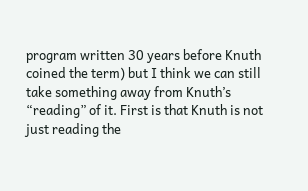program written 30 years before Knuth coined the term) but I think we can still take something away from Knuth’s “reading” of it. First is that Knuth is not just reading the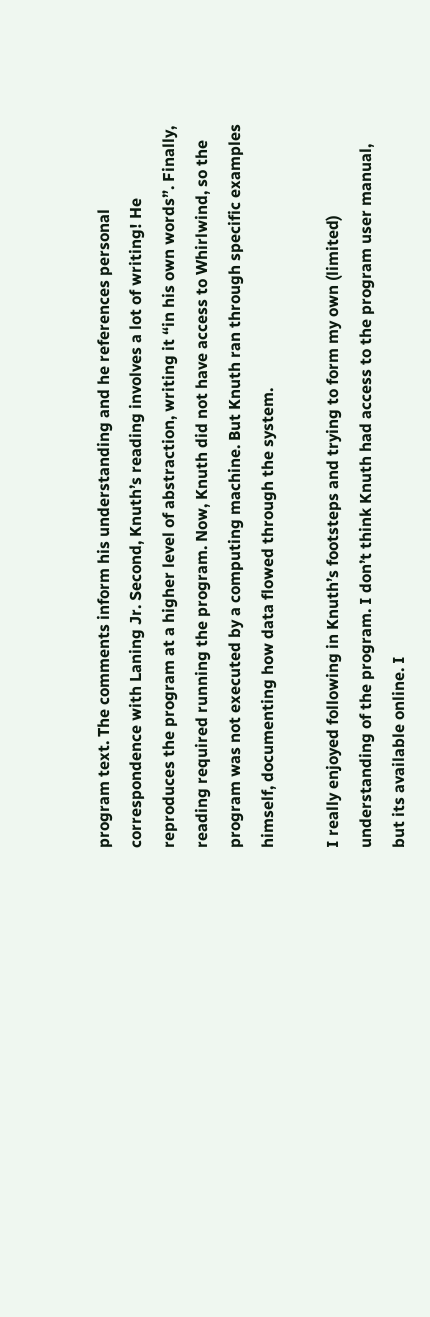program text. The comments inform his understanding and he references personal correspondence with Laning Jr. Second, Knuth’s reading involves a lot of writing! He reproduces the program at a higher level of abstraction, writing it “in his own words”. Finally, reading required running the program. Now, Knuth did not have access to Whirlwind, so the program was not executed by a computing machine. But Knuth ran through specific examples himself, documenting how data flowed through the system.

I really enjoyed following in Knuth’s footsteps and trying to form my own (limited) understanding of the program. I don’t think Knuth had access to the program user manual, but its available online. I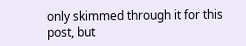only skimmed through it for this post, but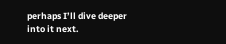perhaps I’ll dive deeper into it next.